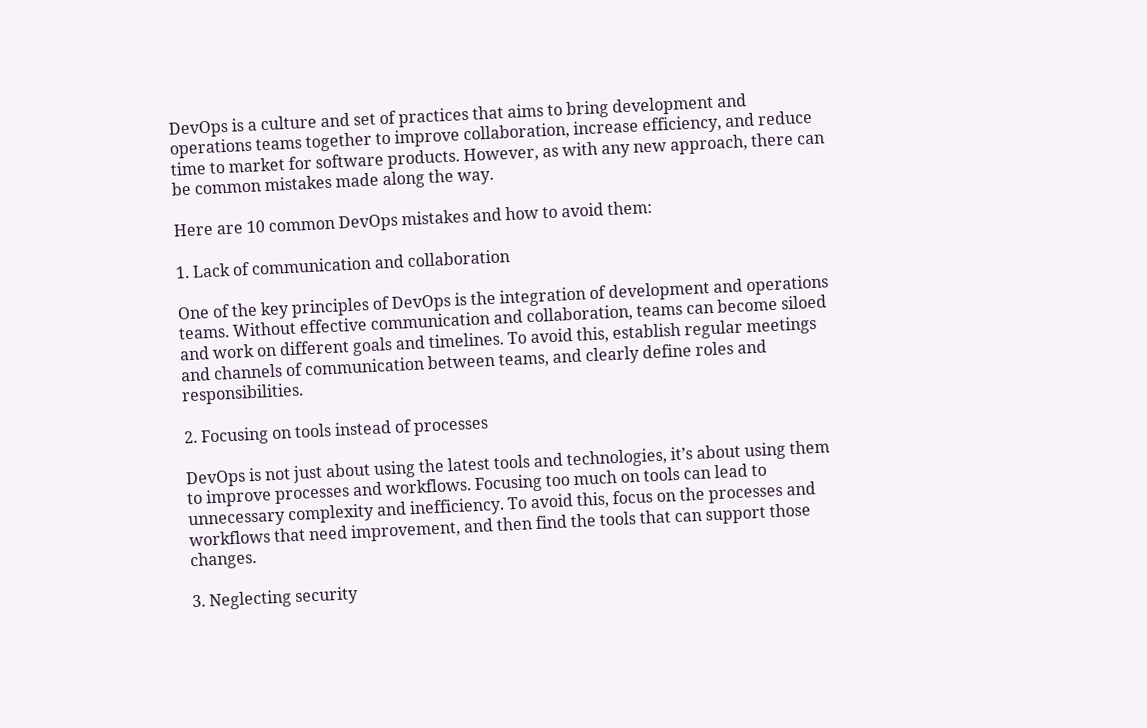DevOps is a culture and set of practices that aims to bring development and operations teams together to improve collaboration, increase efficiency, and reduce time to market for software products. However, as with any new approach, there can be common mistakes made along the way.

Here are 10 common DevOps mistakes and how to avoid them:

1. Lack of communication and collaboration

One of the key principles of DevOps is the integration of development and operations teams. Without effective communication and collaboration, teams can become siloed and work on different goals and timelines. To avoid this, establish regular meetings and channels of communication between teams, and clearly define roles and responsibilities.

2. Focusing on tools instead of processes

DevOps is not just about using the latest tools and technologies, it’s about using them to improve processes and workflows. Focusing too much on tools can lead to unnecessary complexity and inefficiency. To avoid this, focus on the processes and workflows that need improvement, and then find the tools that can support those changes.

3. Neglecting security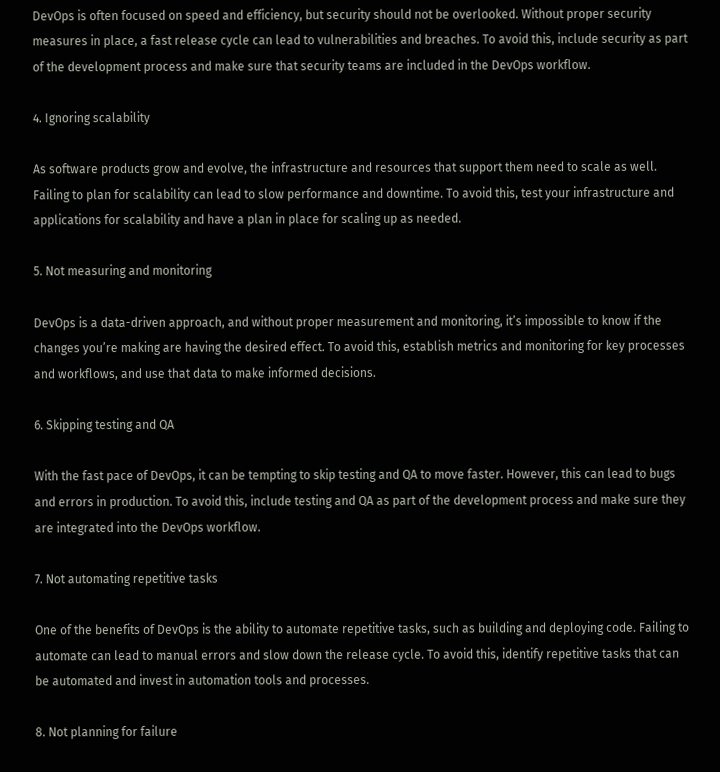DevOps is often focused on speed and efficiency, but security should not be overlooked. Without proper security measures in place, a fast release cycle can lead to vulnerabilities and breaches. To avoid this, include security as part of the development process and make sure that security teams are included in the DevOps workflow.

4. Ignoring scalability

As software products grow and evolve, the infrastructure and resources that support them need to scale as well. Failing to plan for scalability can lead to slow performance and downtime. To avoid this, test your infrastructure and applications for scalability and have a plan in place for scaling up as needed.

5. Not measuring and monitoring

DevOps is a data-driven approach, and without proper measurement and monitoring, it’s impossible to know if the changes you’re making are having the desired effect. To avoid this, establish metrics and monitoring for key processes and workflows, and use that data to make informed decisions.

6. Skipping testing and QA

With the fast pace of DevOps, it can be tempting to skip testing and QA to move faster. However, this can lead to bugs and errors in production. To avoid this, include testing and QA as part of the development process and make sure they are integrated into the DevOps workflow.

7. Not automating repetitive tasks

One of the benefits of DevOps is the ability to automate repetitive tasks, such as building and deploying code. Failing to automate can lead to manual errors and slow down the release cycle. To avoid this, identify repetitive tasks that can be automated and invest in automation tools and processes.

8. Not planning for failure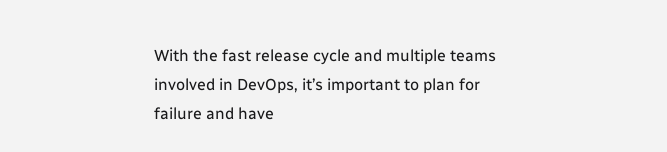With the fast release cycle and multiple teams involved in DevOps, it’s important to plan for failure and have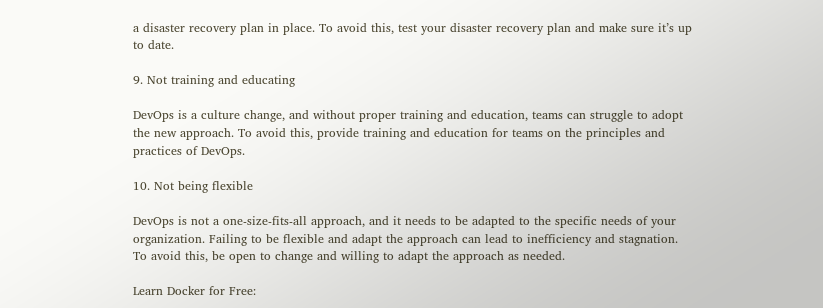a disaster recovery plan in place. To avoid this, test your disaster recovery plan and make sure it’s up to date.

9. Not training and educating

DevOps is a culture change, and without proper training and education, teams can struggle to adopt the new approach. To avoid this, provide training and education for teams on the principles and practices of DevOps.

10. Not being flexible

DevOps is not a one-size-fits-all approach, and it needs to be adapted to the specific needs of your organization. Failing to be flexible and adapt the approach can lead to inefficiency and stagnation. To avoid this, be open to change and willing to adapt the approach as needed.

Learn Docker for Free: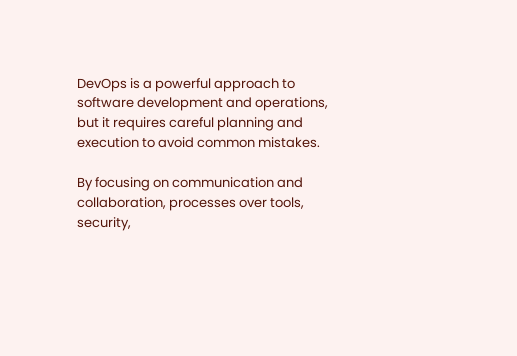DevOps is a powerful approach to software development and operations, but it requires careful planning and execution to avoid common mistakes.

By focusing on communication and collaboration, processes over tools, security,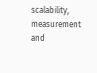scalability, measurement and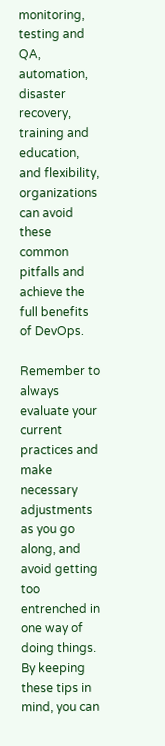monitoring, testing and QA, automation, disaster recovery, training and education, and flexibility, organizations can avoid these common pitfalls and achieve the full benefits of DevOps.

Remember to always evaluate your current practices and make necessary adjustments as you go along, and avoid getting too entrenched in one way of doing things. By keeping these tips in mind, you can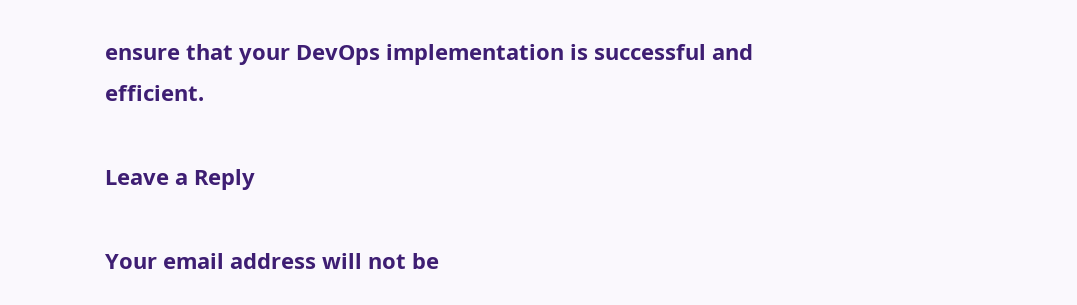ensure that your DevOps implementation is successful and efficient.

Leave a Reply

Your email address will not be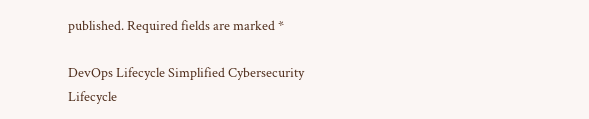published. Required fields are marked *

DevOps Lifecycle Simplified Cybersecurity Lifecycle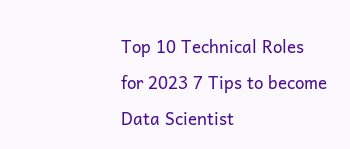Top 10 Technical Roles for 2023 7 Tips to become Data Scientist